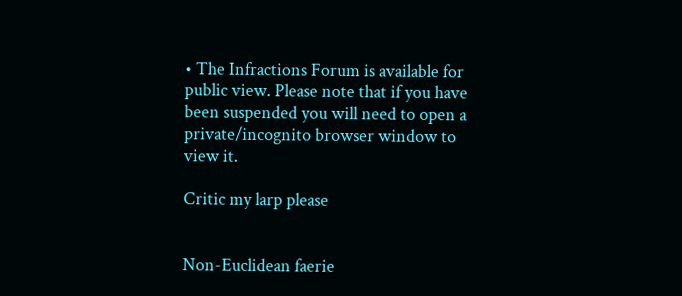• The Infractions Forum is available for public view. Please note that if you have been suspended you will need to open a private/incognito browser window to view it.

Critic my larp please


Non-Euclidean faerie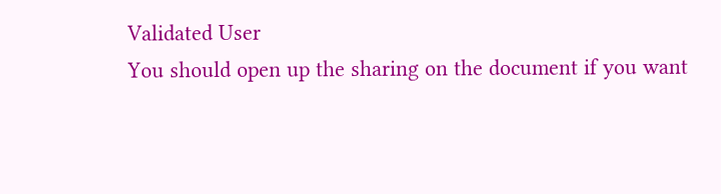Validated User
You should open up the sharing on the document if you want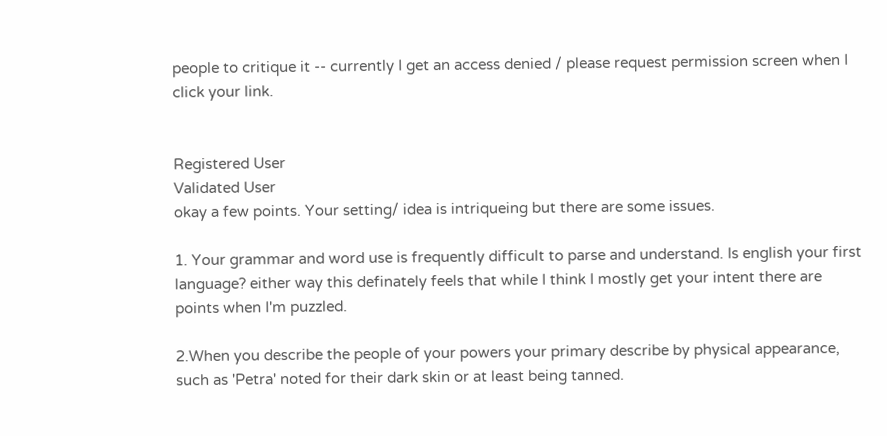people to critique it -- currently I get an access denied / please request permission screen when I click your link.


Registered User
Validated User
okay a few points. Your setting/ idea is intriqueing but there are some issues.

1. Your grammar and word use is frequently difficult to parse and understand. Is english your first language? either way this definately feels that while I think I mostly get your intent there are points when I'm puzzled.

2.When you describe the people of your powers your primary describe by physical appearance, such as 'Petra' noted for their dark skin or at least being tanned.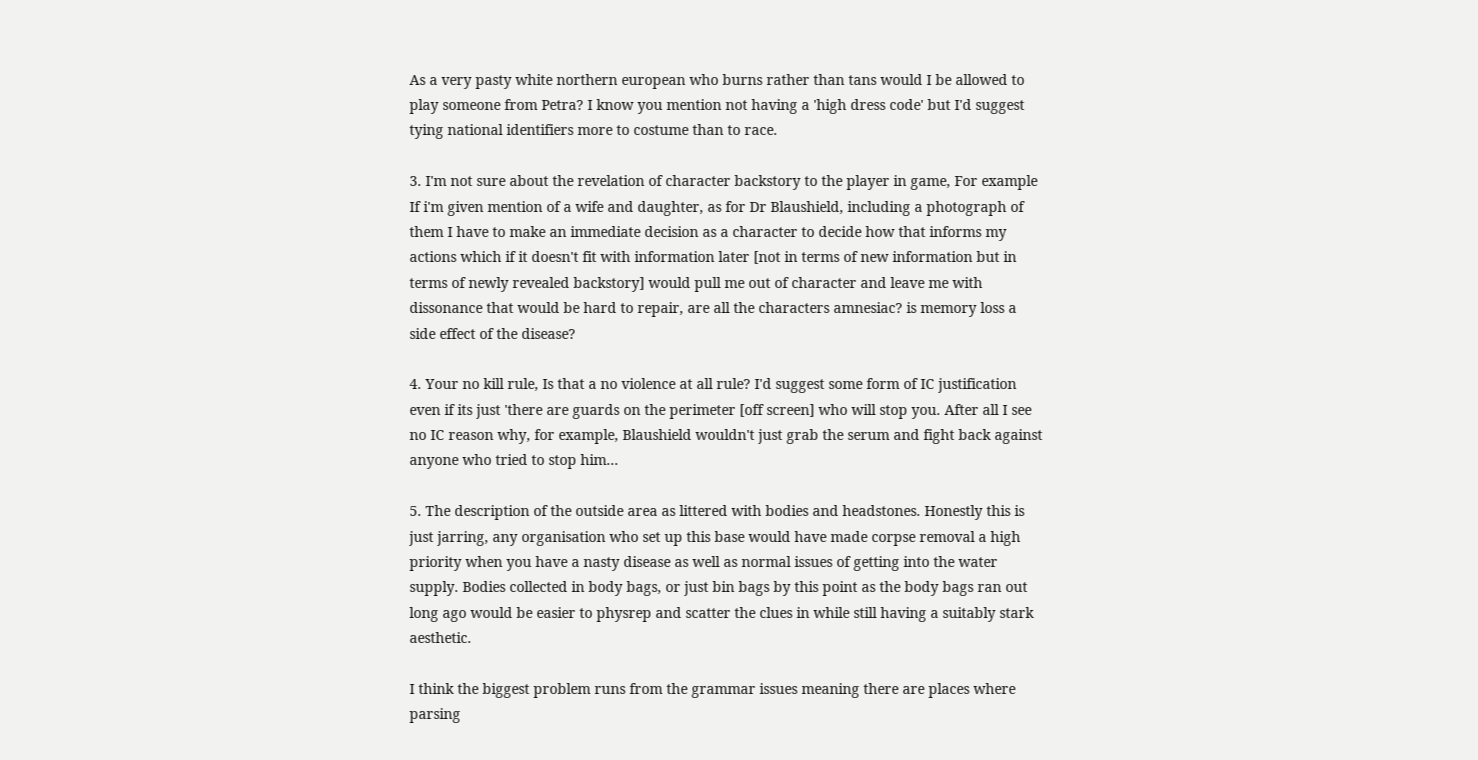As a very pasty white northern european who burns rather than tans would I be allowed to play someone from Petra? I know you mention not having a 'high dress code' but I'd suggest tying national identifiers more to costume than to race.

3. I'm not sure about the revelation of character backstory to the player in game, For example If i'm given mention of a wife and daughter, as for Dr Blaushield, including a photograph of them I have to make an immediate decision as a character to decide how that informs my actions which if it doesn't fit with information later [not in terms of new information but in terms of newly revealed backstory] would pull me out of character and leave me with dissonance that would be hard to repair, are all the characters amnesiac? is memory loss a side effect of the disease?

4. Your no kill rule, Is that a no violence at all rule? I'd suggest some form of IC justification even if its just 'there are guards on the perimeter [off screen] who will stop you. After all I see no IC reason why, for example, Blaushield wouldn't just grab the serum and fight back against anyone who tried to stop him...

5. The description of the outside area as littered with bodies and headstones. Honestly this is just jarring, any organisation who set up this base would have made corpse removal a high priority when you have a nasty disease as well as normal issues of getting into the water supply. Bodies collected in body bags, or just bin bags by this point as the body bags ran out long ago would be easier to physrep and scatter the clues in while still having a suitably stark aesthetic.

I think the biggest problem runs from the grammar issues meaning there are places where parsing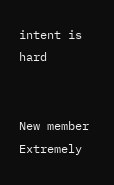intent is hard


New member
Extremely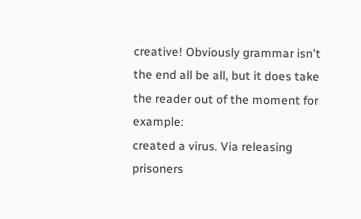creative! Obviously grammar isn't the end all be all, but it does take the reader out of the moment for example:
created a virus. Via releasing prisoners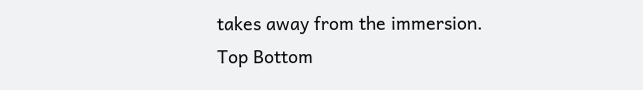takes away from the immersion.
Top Bottom